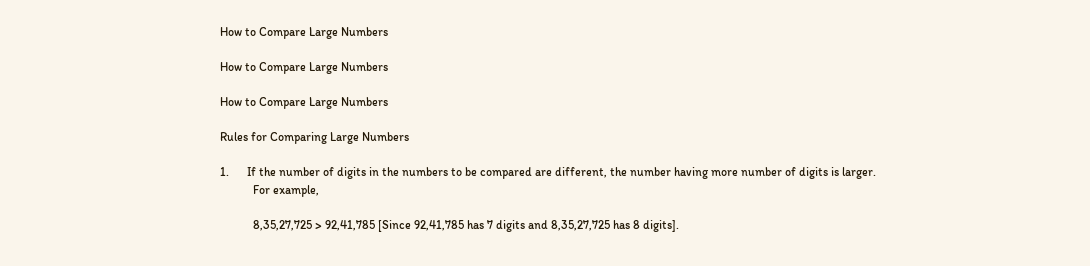How to Compare Large Numbers

How to Compare Large Numbers

How to Compare Large Numbers

Rules for Comparing Large Numbers

1.      If the number of digits in the numbers to be compared are different, the number having more number of digits is larger.
           For example,

           8,35,27,725 > 92,41,785 [Since 92,41,785 has 7 digits and 8,35,27,725 has 8 digits].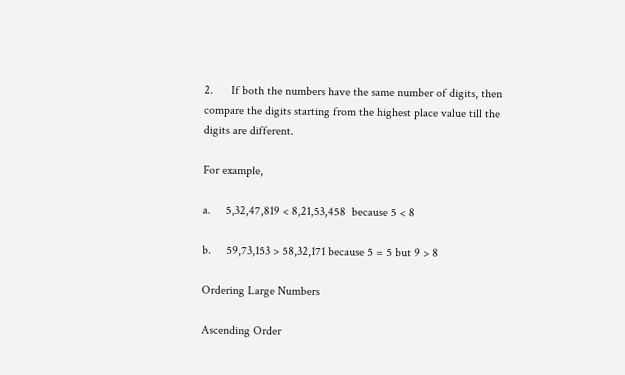2.      If both the numbers have the same number of digits, then compare the digits starting from the highest place value till the digits are different.

For example,

a.     5,32,47,819 < 8,21,53,458  because 5 < 8

b.     59,73,153 > 58,32,171 because 5 = 5 but 9 > 8

Ordering Large Numbers

Ascending Order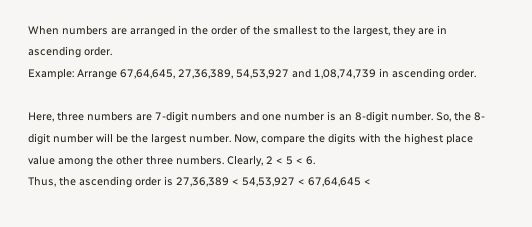When numbers are arranged in the order of the smallest to the largest, they are in ascending order.
Example: Arrange 67,64,645, 27,36,389, 54,53,927 and 1,08,74,739 in ascending order.

Here, three numbers are 7-digit numbers and one number is an 8-digit number. So, the 8-digit number will be the largest number. Now, compare the digits with the highest place value among the other three numbers. Clearly, 2 < 5 < 6.
Thus, the ascending order is 27,36,389 < 54,53,927 < 67,64,645 <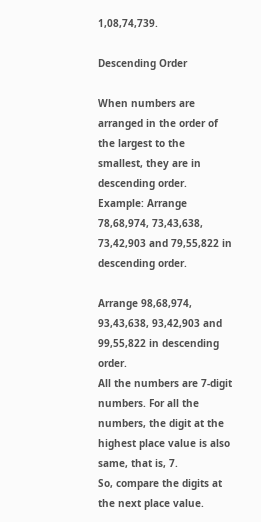1,08,74,739.

Descending Order

When numbers are arranged in the order of the largest to the smallest, they are in descending order.
Example: Arrange 78,68,974, 73,43,638, 73,42,903 and 79,55,822 in descending order.

Arrange 98,68,974, 93,43,638, 93,42,903 and 99,55,822 in descending order.
All the numbers are 7-digit numbers. For all the numbers, the digit at the highest place value is also same, that is, 7.
So, compare the digits at the next place value.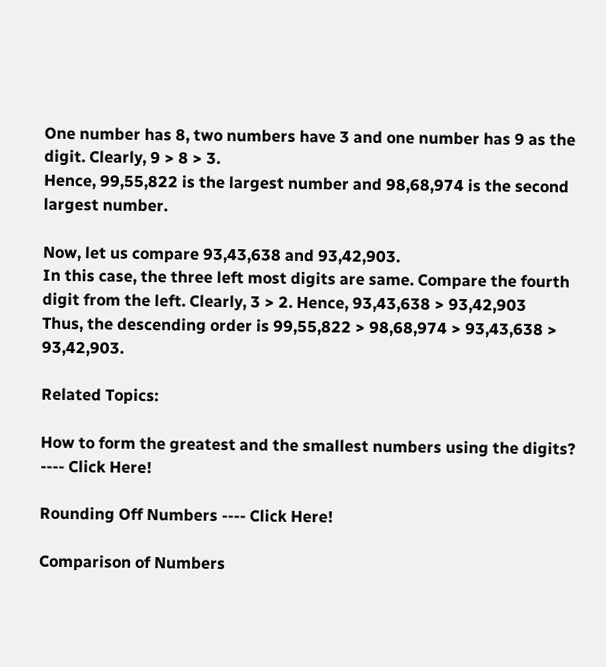One number has 8, two numbers have 3 and one number has 9 as the digit. Clearly, 9 > 8 > 3.
Hence, 99,55,822 is the largest number and 98,68,974 is the second largest number.

Now, let us compare 93,43,638 and 93,42,903.
In this case, the three left most digits are same. Compare the fourth digit from the left. Clearly, 3 > 2. Hence, 93,43,638 > 93,42,903
Thus, the descending order is 99,55,822 > 98,68,974 > 93,43,638 > 93,42,903.

Related Topics:

How to form the greatest and the smallest numbers using the digits? ---- Click Here!

Rounding Off Numbers ---- Click Here!

Comparison of Numbers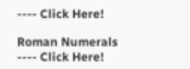---- Click Here!

Roman Numerals ---- Click Here!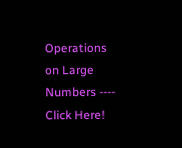Operations on Large Numbers ---- Click Here!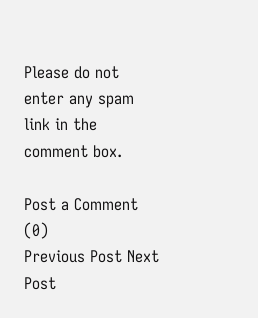Please do not enter any spam link in the comment box.

Post a Comment (0)
Previous Post Next Post